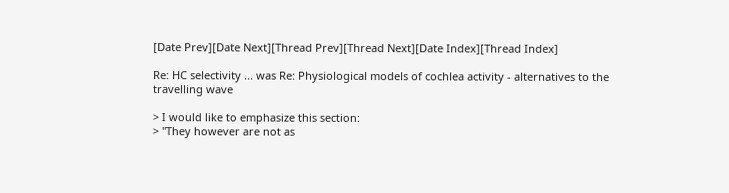[Date Prev][Date Next][Thread Prev][Thread Next][Date Index][Thread Index]

Re: HC selectivity ... was Re: Physiological models of cochlea activity - alternatives to the travelling wave

> I would like to emphasize this section:
> "They however are not as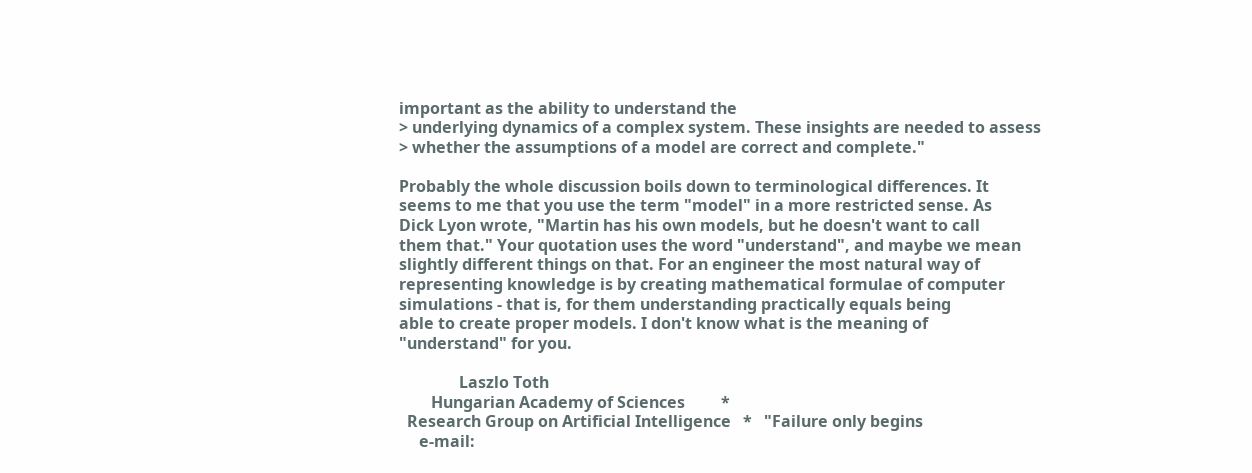important as the ability to understand the
> underlying dynamics of a complex system. These insights are needed to assess
> whether the assumptions of a model are correct and complete."

Probably the whole discussion boils down to terminological differences. It
seems to me that you use the term "model" in a more restricted sense. As
Dick Lyon wrote, "Martin has his own models, but he doesn't want to call
them that." Your quotation uses the word "understand", and maybe we mean
slightly different things on that. For an engineer the most natural way of
representing knowledge is by creating mathematical formulae of computer
simulations - that is, for them understanding practically equals being
able to create proper models. I don't know what is the meaning of
"understand" for you.

               Laszlo Toth
        Hungarian Academy of Sciences         *
  Research Group on Artificial Intelligence   *   "Failure only begins
     e-mail: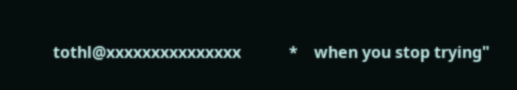tothl@xxxxxxxxxxxxxxx            *    when you stop trying"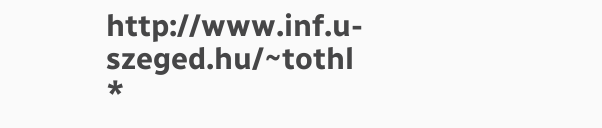http://www.inf.u-szeged.hu/~tothl        *